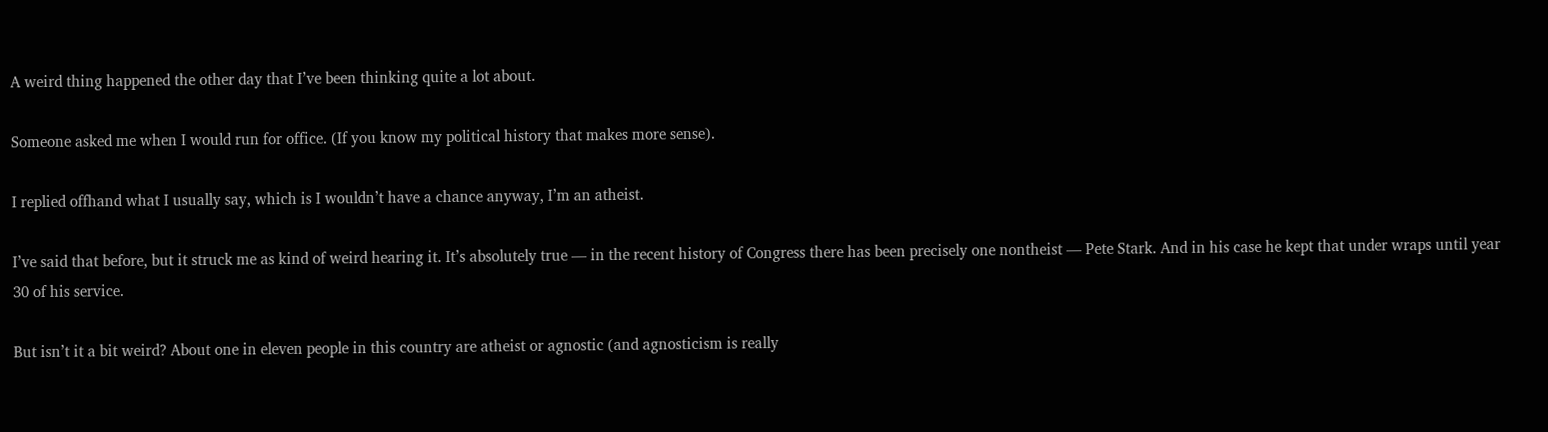A weird thing happened the other day that I’ve been thinking quite a lot about.

Someone asked me when I would run for office. (If you know my political history that makes more sense).

I replied offhand what I usually say, which is I wouldn’t have a chance anyway, I’m an atheist.

I’ve said that before, but it struck me as kind of weird hearing it. It’s absolutely true — in the recent history of Congress there has been precisely one nontheist — Pete Stark. And in his case he kept that under wraps until year 30 of his service.

But isn’t it a bit weird? About one in eleven people in this country are atheist or agnostic (and agnosticism is really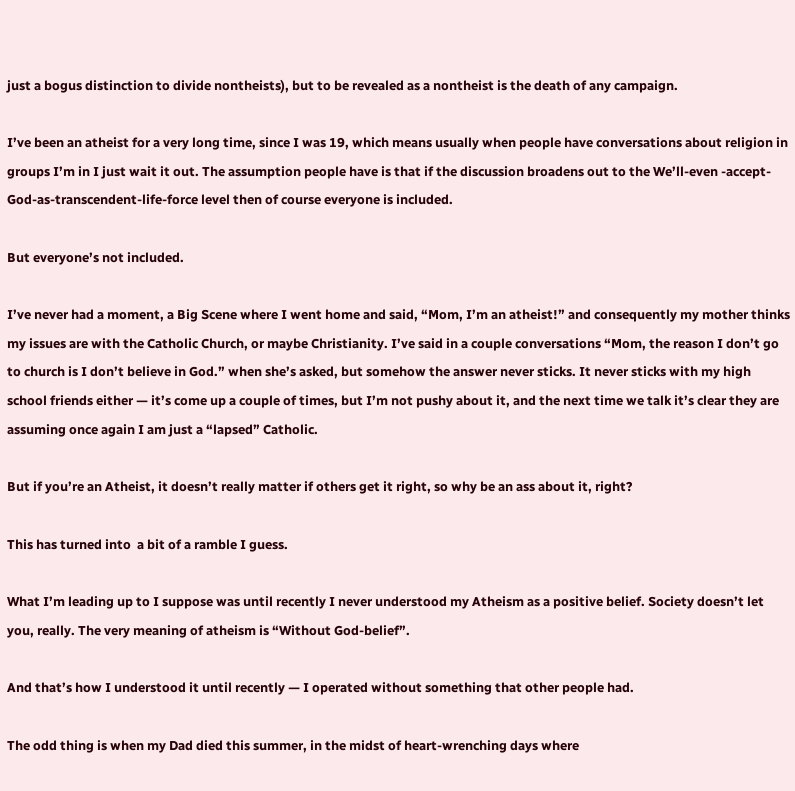just a bogus distinction to divide nontheists), but to be revealed as a nontheist is the death of any campaign.

I’ve been an atheist for a very long time, since I was 19, which means usually when people have conversations about religion in groups I’m in I just wait it out. The assumption people have is that if the discussion broadens out to the We’ll-even -accept-God-as-transcendent-life-force level then of course everyone is included.

But everyone’s not included.

I’ve never had a moment, a Big Scene where I went home and said, “Mom, I’m an atheist!” and consequently my mother thinks my issues are with the Catholic Church, or maybe Christianity. I’ve said in a couple conversations “Mom, the reason I don’t go to church is I don’t believe in God.” when she’s asked, but somehow the answer never sticks. It never sticks with my high school friends either — it’s come up a couple of times, but I’m not pushy about it, and the next time we talk it’s clear they are assuming once again I am just a “lapsed” Catholic.

But if you’re an Atheist, it doesn’t really matter if others get it right, so why be an ass about it, right?

This has turned into  a bit of a ramble I guess.

What I’m leading up to I suppose was until recently I never understood my Atheism as a positive belief. Society doesn’t let you, really. The very meaning of atheism is “Without God-belief”.

And that’s how I understood it until recently — I operated without something that other people had.

The odd thing is when my Dad died this summer, in the midst of heart-wrenching days where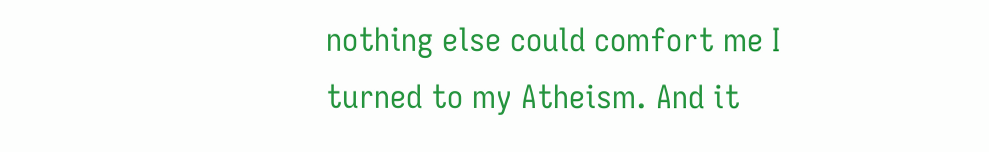nothing else could comfort me I turned to my Atheism. And it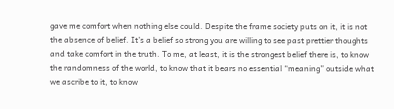gave me comfort when nothing else could. Despite the frame society puts on it, it is not the absence of belief. It’s a belief so strong you are willing to see past prettier thoughts and take comfort in the truth. To me, at least, it is the strongest belief there is, to know the randomness of the world, to know that it bears no essential “meaning” outside what we ascribe to it, to know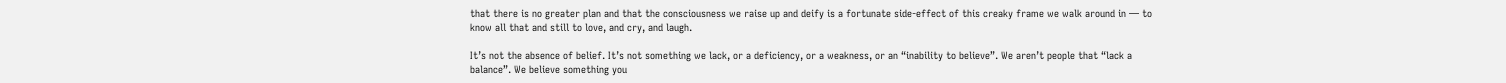that there is no greater plan and that the consciousness we raise up and deify is a fortunate side-effect of this creaky frame we walk around in — to know all that and still to love, and cry, and laugh.

It’s not the absence of belief. It’s not something we lack, or a deficiency, or a weakness, or an “inability to believe”. We aren’t people that “lack a balance”. We believe something you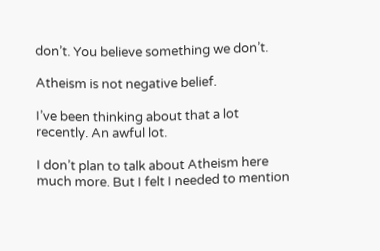don’t. You believe something we don’t.

Atheism is not negative belief.

I’ve been thinking about that a lot recently. An awful lot.

I don’t plan to talk about Atheism here much more. But I felt I needed to mention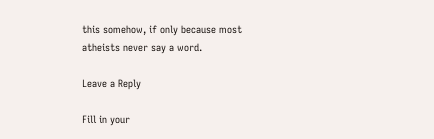this somehow, if only because most atheists never say a word.

Leave a Reply

Fill in your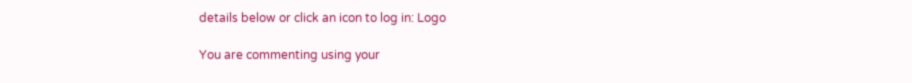details below or click an icon to log in: Logo

You are commenting using your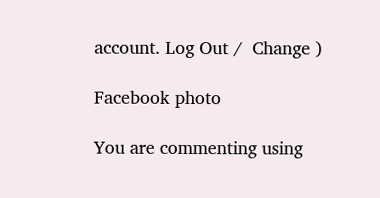account. Log Out /  Change )

Facebook photo

You are commenting using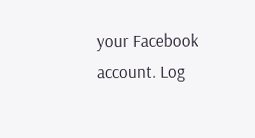your Facebook account. Log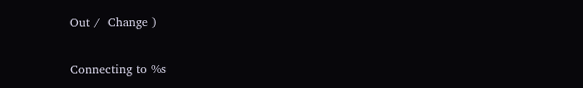Out /  Change )

Connecting to %s